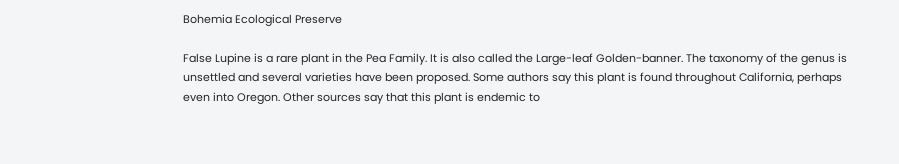Bohemia Ecological Preserve

False Lupine is a rare plant in the Pea Family. It is also called the Large-leaf Golden-banner. The taxonomy of the genus is unsettled and several varieties have been proposed. Some authors say this plant is found throughout California, perhaps even into Oregon. Other sources say that this plant is endemic to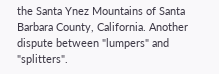the Santa Ynez Mountains of Santa Barbara County, California. Another dispute between "lumpers" and "splitters".